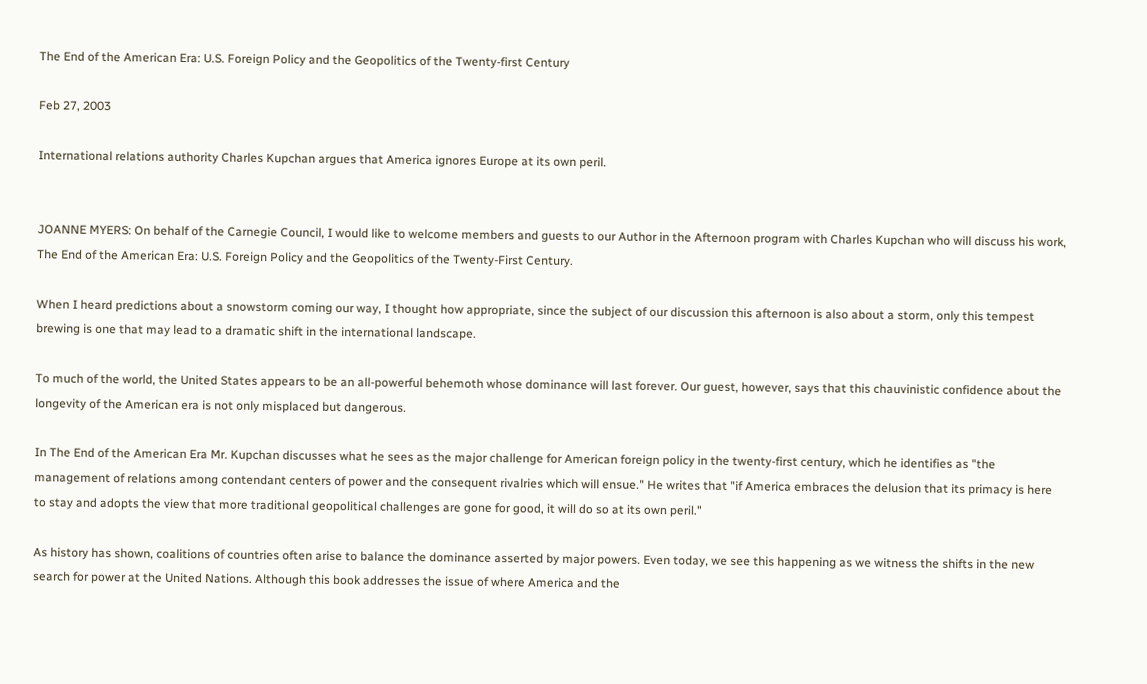The End of the American Era: U.S. Foreign Policy and the Geopolitics of the Twenty-first Century

Feb 27, 2003

International relations authority Charles Kupchan argues that America ignores Europe at its own peril.


JOANNE MYERS: On behalf of the Carnegie Council, I would like to welcome members and guests to our Author in the Afternoon program with Charles Kupchan who will discuss his work, The End of the American Era: U.S. Foreign Policy and the Geopolitics of the Twenty-First Century.

When I heard predictions about a snowstorm coming our way, I thought how appropriate, since the subject of our discussion this afternoon is also about a storm, only this tempest brewing is one that may lead to a dramatic shift in the international landscape.

To much of the world, the United States appears to be an all-powerful behemoth whose dominance will last forever. Our guest, however, says that this chauvinistic confidence about the longevity of the American era is not only misplaced but dangerous.

In The End of the American Era Mr. Kupchan discusses what he sees as the major challenge for American foreign policy in the twenty-first century, which he identifies as "the management of relations among contendant centers of power and the consequent rivalries which will ensue." He writes that "if America embraces the delusion that its primacy is here to stay and adopts the view that more traditional geopolitical challenges are gone for good, it will do so at its own peril."

As history has shown, coalitions of countries often arise to balance the dominance asserted by major powers. Even today, we see this happening as we witness the shifts in the new search for power at the United Nations. Although this book addresses the issue of where America and the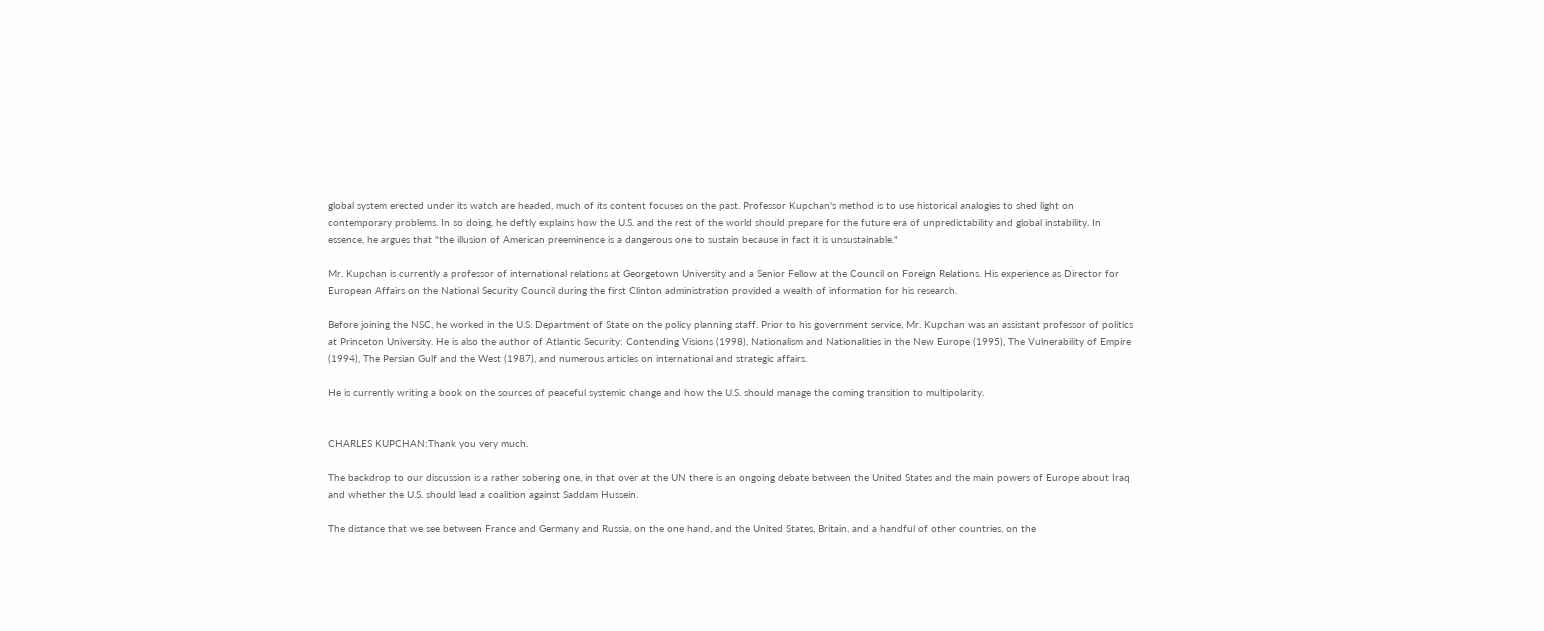global system erected under its watch are headed, much of its content focuses on the past. Professor Kupchan's method is to use historical analogies to shed light on contemporary problems. In so doing, he deftly explains how the U.S. and the rest of the world should prepare for the future era of unpredictability and global instability. In essence, he argues that "the illusion of American preeminence is a dangerous one to sustain because in fact it is unsustainable."

Mr. Kupchan is currently a professor of international relations at Georgetown University and a Senior Fellow at the Council on Foreign Relations. His experience as Director for European Affairs on the National Security Council during the first Clinton administration provided a wealth of information for his research.

Before joining the NSC, he worked in the U.S. Department of State on the policy planning staff. Prior to his government service, Mr. Kupchan was an assistant professor of politics at Princeton University. He is also the author of Atlantic Security: Contending Visions (1998), Nationalism and Nationalities in the New Europe (1995), The Vulnerability of Empire (1994), The Persian Gulf and the West (1987), and numerous articles on international and strategic affairs.

He is currently writing a book on the sources of peaceful systemic change and how the U.S. should manage the coming transition to multipolarity.


CHARLES KUPCHAN:Thank you very much.

The backdrop to our discussion is a rather sobering one, in that over at the UN there is an ongoing debate between the United States and the main powers of Europe about Iraq and whether the U.S. should lead a coalition against Saddam Hussein.

The distance that we see between France and Germany and Russia, on the one hand, and the United States, Britain, and a handful of other countries, on the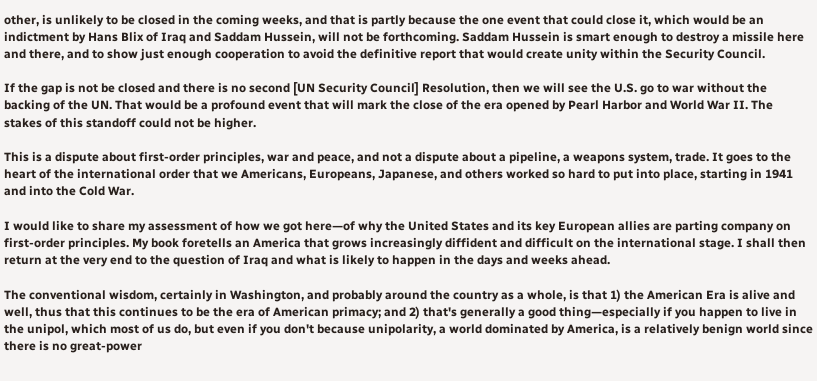other, is unlikely to be closed in the coming weeks, and that is partly because the one event that could close it, which would be an indictment by Hans Blix of Iraq and Saddam Hussein, will not be forthcoming. Saddam Hussein is smart enough to destroy a missile here and there, and to show just enough cooperation to avoid the definitive report that would create unity within the Security Council.

If the gap is not be closed and there is no second [UN Security Council] Resolution, then we will see the U.S. go to war without the backing of the UN. That would be a profound event that will mark the close of the era opened by Pearl Harbor and World War II. The stakes of this standoff could not be higher.

This is a dispute about first-order principles, war and peace, and not a dispute about a pipeline, a weapons system, trade. It goes to the heart of the international order that we Americans, Europeans, Japanese, and others worked so hard to put into place, starting in 1941 and into the Cold War.

I would like to share my assessment of how we got here—of why the United States and its key European allies are parting company on first-order principles. My book foretells an America that grows increasingly diffident and difficult on the international stage. I shall then return at the very end to the question of Iraq and what is likely to happen in the days and weeks ahead.

The conventional wisdom, certainly in Washington, and probably around the country as a whole, is that 1) the American Era is alive and well, thus that this continues to be the era of American primacy; and 2) that's generally a good thing—especially if you happen to live in the unipol, which most of us do, but even if you don't because unipolarity, a world dominated by America, is a relatively benign world since there is no great-power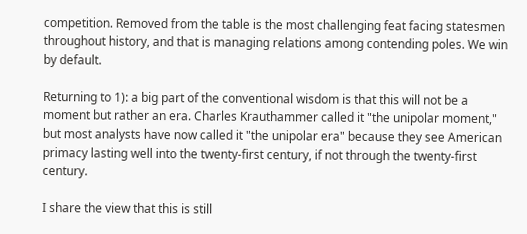competition. Removed from the table is the most challenging feat facing statesmen throughout history, and that is managing relations among contending poles. We win by default.

Returning to 1): a big part of the conventional wisdom is that this will not be a moment but rather an era. Charles Krauthammer called it "the unipolar moment," but most analysts have now called it "the unipolar era" because they see American primacy lasting well into the twenty-first century, if not through the twenty-first century.

I share the view that this is still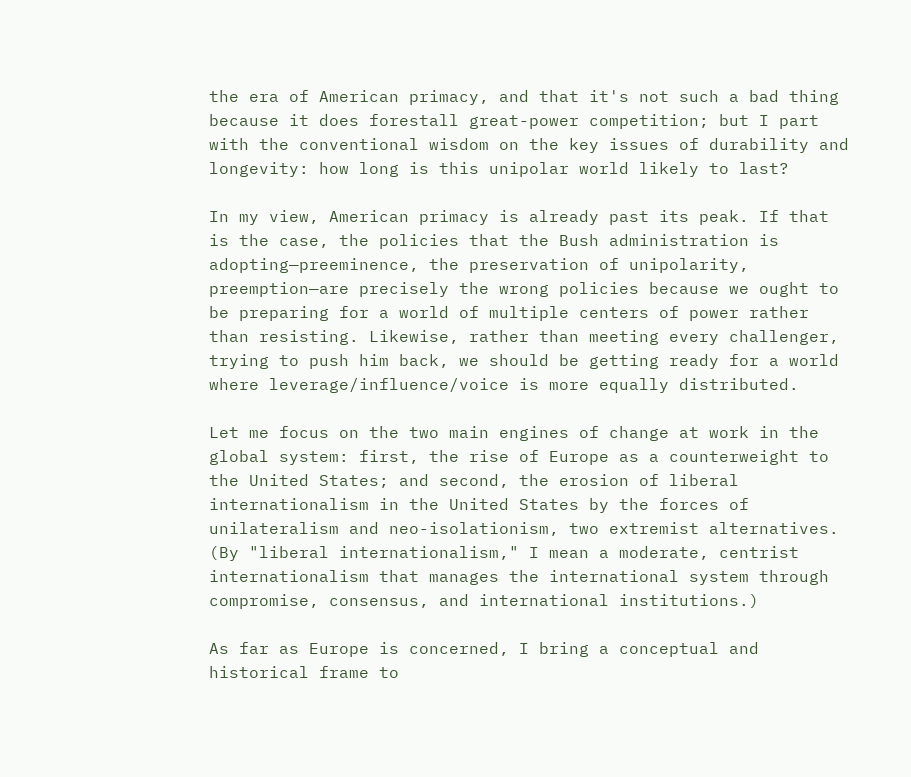the era of American primacy, and that it's not such a bad thing because it does forestall great-power competition; but I part with the conventional wisdom on the key issues of durability and longevity: how long is this unipolar world likely to last?

In my view, American primacy is already past its peak. If that is the case, the policies that the Bush administration is adopting—preeminence, the preservation of unipolarity, preemption—are precisely the wrong policies because we ought to be preparing for a world of multiple centers of power rather than resisting. Likewise, rather than meeting every challenger, trying to push him back, we should be getting ready for a world where leverage/influence/voice is more equally distributed.

Let me focus on the two main engines of change at work in the global system: first, the rise of Europe as a counterweight to the United States; and second, the erosion of liberal internationalism in the United States by the forces of unilateralism and neo-isolationism, two extremist alternatives. (By "liberal internationalism," I mean a moderate, centrist internationalism that manages the international system through compromise, consensus, and international institutions.)

As far as Europe is concerned, I bring a conceptual and historical frame to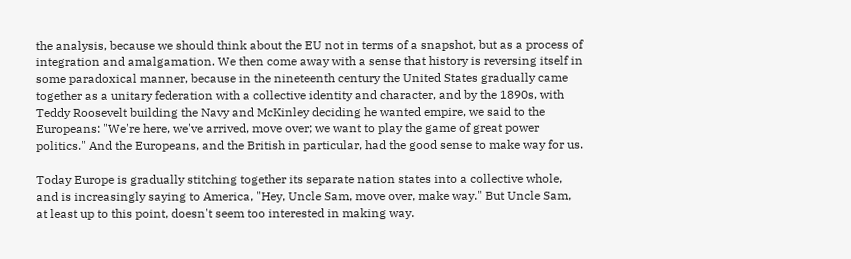the analysis, because we should think about the EU not in terms of a snapshot, but as a process of integration and amalgamation. We then come away with a sense that history is reversing itself in some paradoxical manner, because in the nineteenth century the United States gradually came together as a unitary federation with a collective identity and character, and by the 1890s, with Teddy Roosevelt building the Navy and McKinley deciding he wanted empire, we said to the Europeans: "We're here, we've arrived, move over; we want to play the game of great power politics." And the Europeans, and the British in particular, had the good sense to make way for us.

Today Europe is gradually stitching together its separate nation states into a collective whole, and is increasingly saying to America, "Hey, Uncle Sam, move over, make way." But Uncle Sam, at least up to this point, doesn't seem too interested in making way.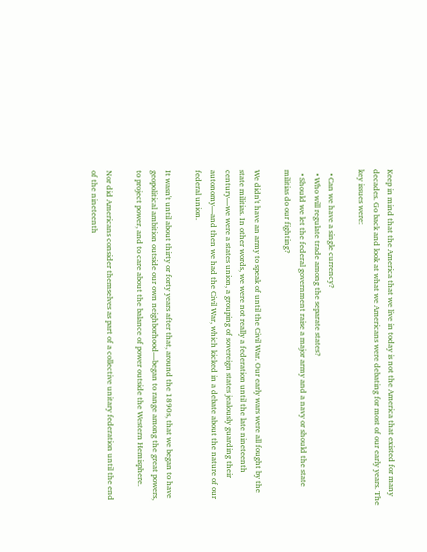Keep in mind that the America that we live in today is not the America that existed for many decades. Go back and look at what we Americans were debating for most of our early years. The key issues were:

  • Can we have a single currency?
  • Who will regulate trade among the separate states?
  • Should we let the federal government raise a major army and a navy or should the state militias do our fighting?

We didn't have an army to speak of until the Civil War. Our early wars were all fought by the state militias. In other words, we were not really a federation until the late nineteenth century—we were a states union, a grouping of sovereign states jealously guarding their autonomy—and then we had the Civil War, which kicked in a debate about the nature of our federal union.

It wasn't until about thirty or forty years after that, around the 1890s, that we began to have geopolitical ambition outside our own neighborhood—began to range among the great powers, to project power, and to care about the balance of power outside the Western Hemisphere.

Nor did Americans consider themselves as part of a collective unitary federation until the end of the nineteenth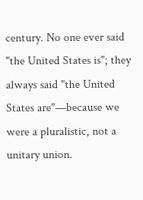century. No one ever said "the United States is"; they always said "the United States are"—because we were a pluralistic, not a unitary union.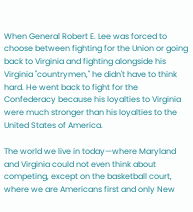When General Robert E. Lee was forced to choose between fighting for the Union or going back to Virginia and fighting alongside his Virginia "countrymen," he didn't have to think hard. He went back to fight for the Confederacy because his loyalties to Virginia were much stronger than his loyalties to the United States of America.

The world we live in today—where Maryland and Virginia could not even think about competing, except on the basketball court, where we are Americans first and only New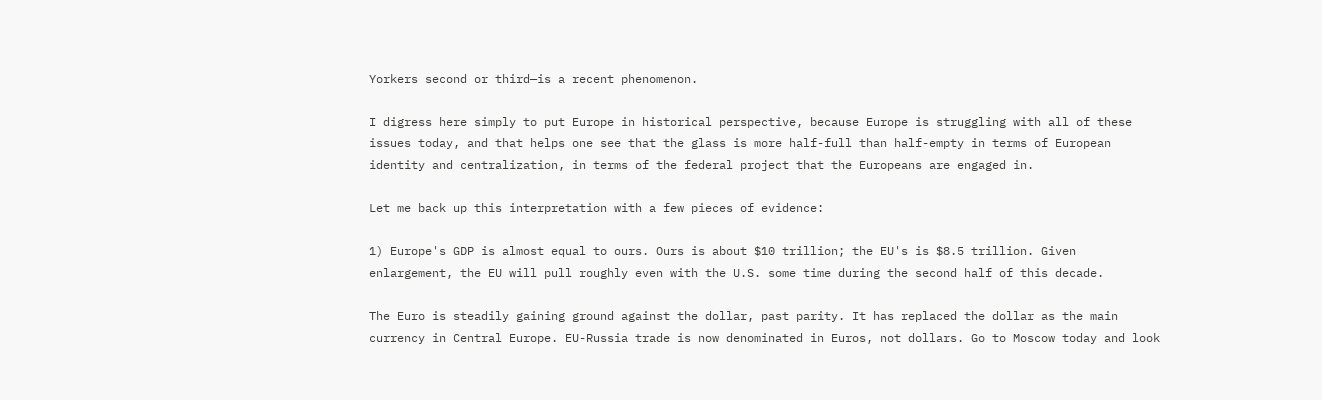Yorkers second or third—is a recent phenomenon.

I digress here simply to put Europe in historical perspective, because Europe is struggling with all of these issues today, and that helps one see that the glass is more half-full than half-empty in terms of European identity and centralization, in terms of the federal project that the Europeans are engaged in.

Let me back up this interpretation with a few pieces of evidence:

1) Europe's GDP is almost equal to ours. Ours is about $10 trillion; the EU's is $8.5 trillion. Given enlargement, the EU will pull roughly even with the U.S. some time during the second half of this decade.

The Euro is steadily gaining ground against the dollar, past parity. It has replaced the dollar as the main currency in Central Europe. EU-Russia trade is now denominated in Euros, not dollars. Go to Moscow today and look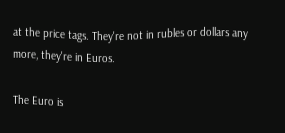at the price tags. They're not in rubles or dollars any more, they're in Euros.

The Euro is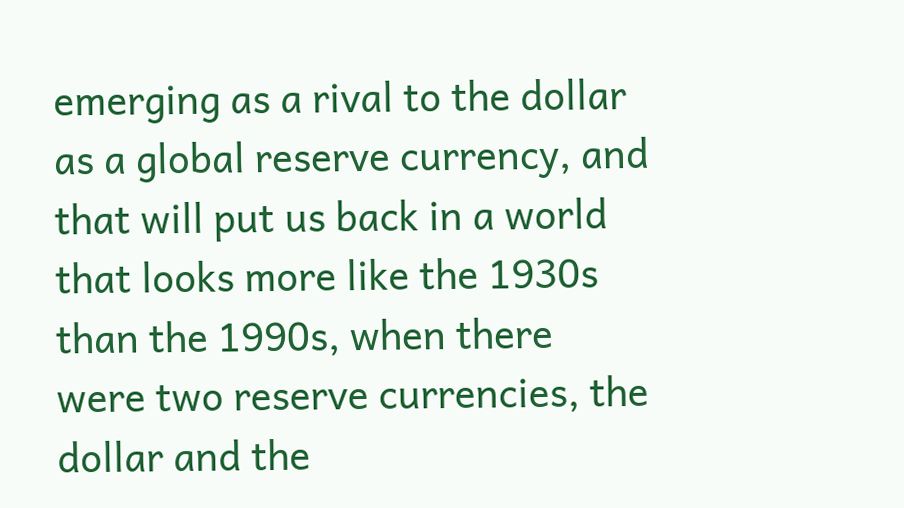emerging as a rival to the dollar as a global reserve currency, and that will put us back in a world that looks more like the 1930s than the 1990s, when there were two reserve currencies, the dollar and the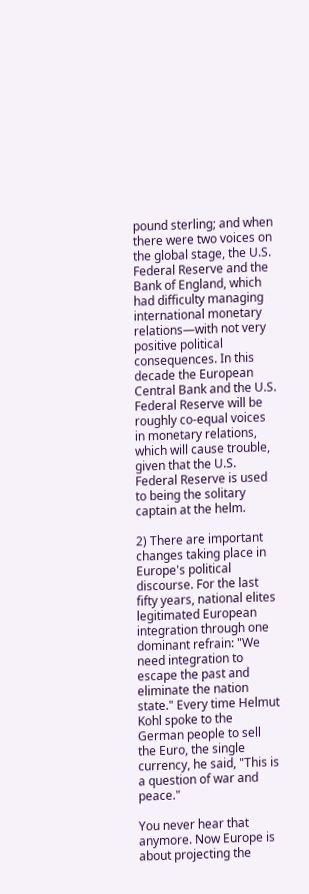pound sterling; and when there were two voices on the global stage, the U.S. Federal Reserve and the Bank of England, which had difficulty managing international monetary relations—with not very positive political consequences. In this decade the European Central Bank and the U.S. Federal Reserve will be roughly co-equal voices in monetary relations, which will cause trouble, given that the U.S. Federal Reserve is used to being the solitary captain at the helm.

2) There are important changes taking place in Europe's political discourse. For the last fifty years, national elites legitimated European integration through one dominant refrain: "We need integration to escape the past and eliminate the nation state." Every time Helmut Kohl spoke to the German people to sell the Euro, the single currency, he said, "This is a question of war and peace."

You never hear that anymore. Now Europe is about projecting the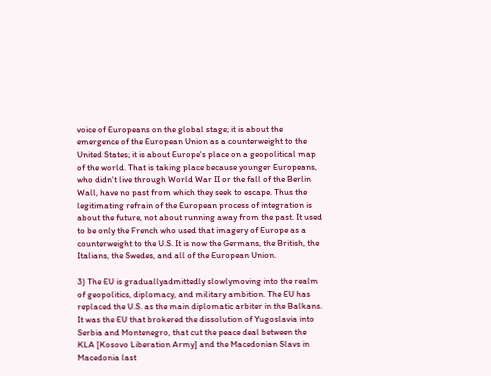voice of Europeans on the global stage; it is about the emergence of the European Union as a counterweight to the United States; it is about Europe's place on a geopolitical map of the world. That is taking place because younger Europeans, who didn't live through World War II or the fall of the Berlin Wall, have no past from which they seek to escape. Thus the legitimating refrain of the European process of integration is about the future, not about running away from the past. It used to be only the French who used that imagery of Europe as a counterweight to the U.S. It is now the Germans, the British, the Italians, the Swedes, and all of the European Union.

3) The EU is graduallyadmittedly slowlymoving into the realm of geopolitics, diplomacy, and military ambition. The EU has replaced the U.S. as the main diplomatic arbiter in the Balkans. It was the EU that brokered the dissolution of Yugoslavia into Serbia and Montenegro, that cut the peace deal between the KLA [Kosovo Liberation Army] and the Macedonian Slavs in Macedonia last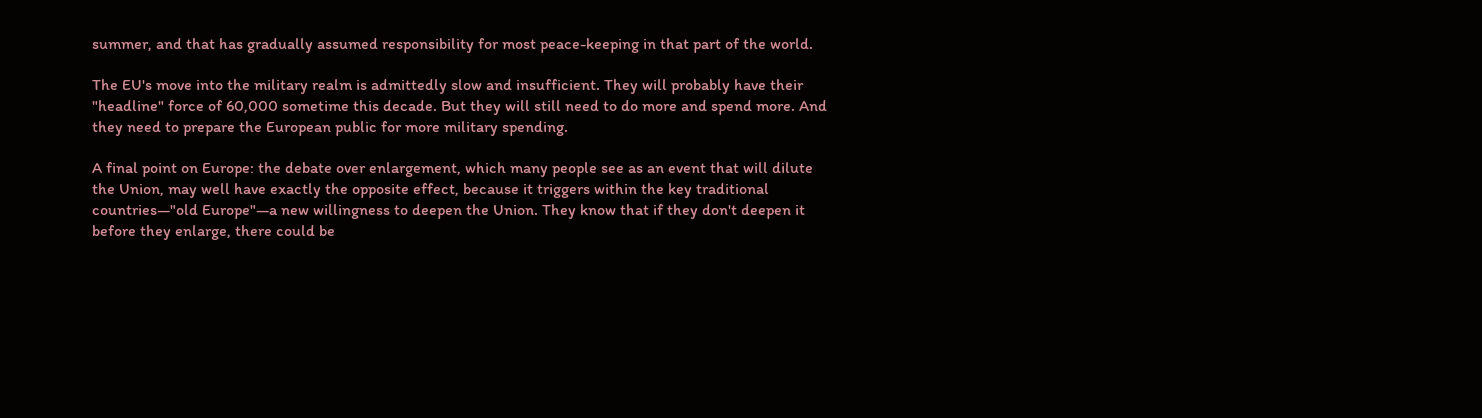summer, and that has gradually assumed responsibility for most peace-keeping in that part of the world.

The EU's move into the military realm is admittedly slow and insufficient. They will probably have their "headline" force of 60,000 sometime this decade. But they will still need to do more and spend more. And they need to prepare the European public for more military spending.

A final point on Europe: the debate over enlargement, which many people see as an event that will dilute the Union, may well have exactly the opposite effect, because it triggers within the key traditional countries—"old Europe"—a new willingness to deepen the Union. They know that if they don't deepen it before they enlarge, there could be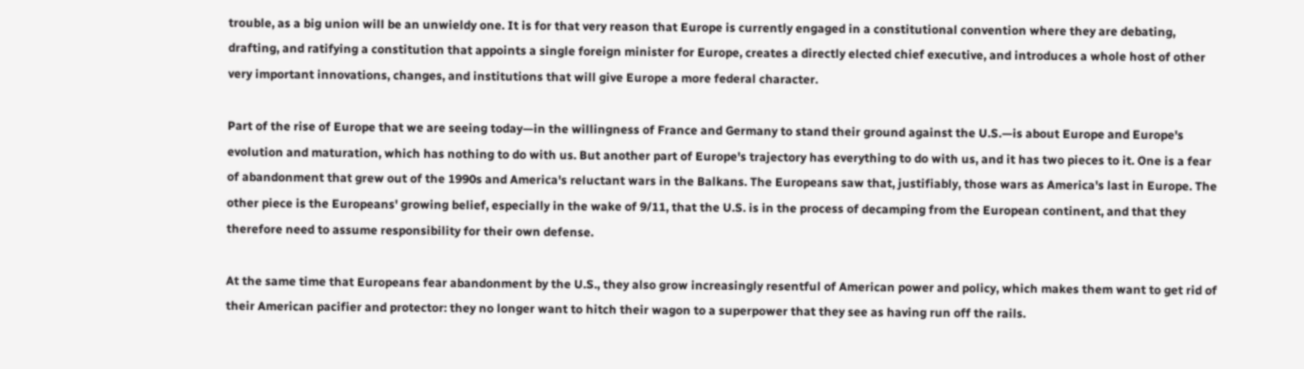trouble, as a big union will be an unwieldy one. It is for that very reason that Europe is currently engaged in a constitutional convention where they are debating, drafting, and ratifying a constitution that appoints a single foreign minister for Europe, creates a directly elected chief executive, and introduces a whole host of other very important innovations, changes, and institutions that will give Europe a more federal character.

Part of the rise of Europe that we are seeing today—in the willingness of France and Germany to stand their ground against the U.S.—is about Europe and Europe's evolution and maturation, which has nothing to do with us. But another part of Europe's trajectory has everything to do with us, and it has two pieces to it. One is a fear of abandonment that grew out of the 1990s and America's reluctant wars in the Balkans. The Europeans saw that, justifiably, those wars as America's last in Europe. The other piece is the Europeans' growing belief, especially in the wake of 9/11, that the U.S. is in the process of decamping from the European continent, and that they therefore need to assume responsibility for their own defense.

At the same time that Europeans fear abandonment by the U.S., they also grow increasingly resentful of American power and policy, which makes them want to get rid of their American pacifier and protector: they no longer want to hitch their wagon to a superpower that they see as having run off the rails.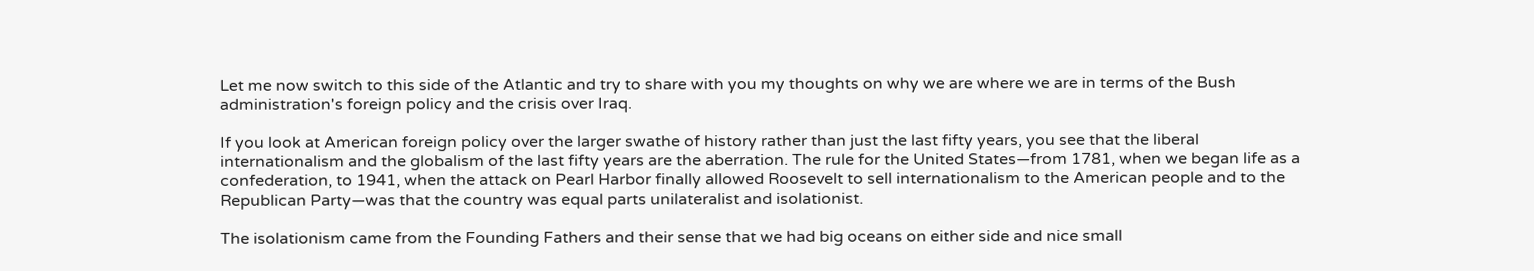Let me now switch to this side of the Atlantic and try to share with you my thoughts on why we are where we are in terms of the Bush administration's foreign policy and the crisis over Iraq.

If you look at American foreign policy over the larger swathe of history rather than just the last fifty years, you see that the liberal internationalism and the globalism of the last fifty years are the aberration. The rule for the United States—from 1781, when we began life as a confederation, to 1941, when the attack on Pearl Harbor finally allowed Roosevelt to sell internationalism to the American people and to the Republican Party—was that the country was equal parts unilateralist and isolationist.

The isolationism came from the Founding Fathers and their sense that we had big oceans on either side and nice small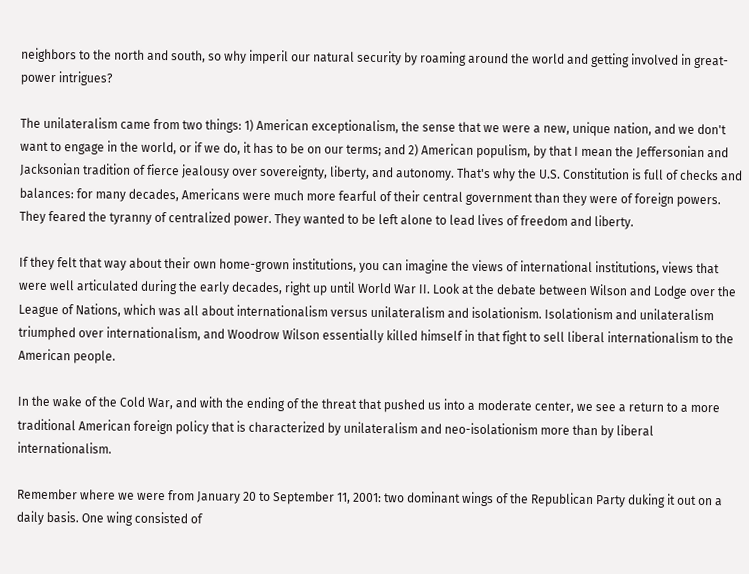neighbors to the north and south, so why imperil our natural security by roaming around the world and getting involved in great-power intrigues?

The unilateralism came from two things: 1) American exceptionalism, the sense that we were a new, unique nation, and we don't want to engage in the world, or if we do, it has to be on our terms; and 2) American populism, by that I mean the Jeffersonian and Jacksonian tradition of fierce jealousy over sovereignty, liberty, and autonomy. That's why the U.S. Constitution is full of checks and balances: for many decades, Americans were much more fearful of their central government than they were of foreign powers. They feared the tyranny of centralized power. They wanted to be left alone to lead lives of freedom and liberty.

If they felt that way about their own home-grown institutions, you can imagine the views of international institutions, views that were well articulated during the early decades, right up until World War II. Look at the debate between Wilson and Lodge over the League of Nations, which was all about internationalism versus unilateralism and isolationism. Isolationism and unilateralism triumphed over internationalism, and Woodrow Wilson essentially killed himself in that fight to sell liberal internationalism to the American people.

In the wake of the Cold War, and with the ending of the threat that pushed us into a moderate center, we see a return to a more traditional American foreign policy that is characterized by unilateralism and neo-isolationism more than by liberal internationalism.

Remember where we were from January 20 to September 11, 2001: two dominant wings of the Republican Party duking it out on a daily basis. One wing consisted of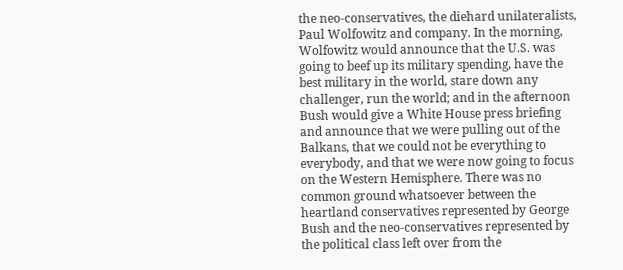the neo-conservatives, the diehard unilateralists, Paul Wolfowitz and company. In the morning, Wolfowitz would announce that the U.S. was going to beef up its military spending, have the best military in the world, stare down any challenger, run the world; and in the afternoon Bush would give a White House press briefing and announce that we were pulling out of the Balkans, that we could not be everything to everybody, and that we were now going to focus on the Western Hemisphere. There was no common ground whatsoever between the heartland conservatives represented by George Bush and the neo-conservatives represented by the political class left over from the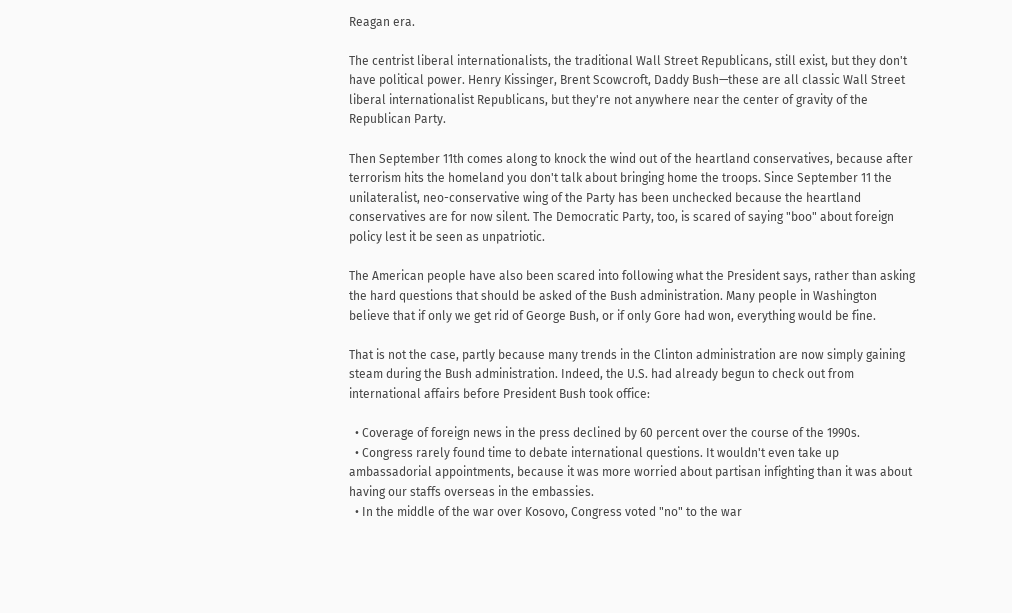Reagan era.

The centrist liberal internationalists, the traditional Wall Street Republicans, still exist, but they don't have political power. Henry Kissinger, Brent Scowcroft, Daddy Bush—these are all classic Wall Street liberal internationalist Republicans, but they're not anywhere near the center of gravity of the Republican Party.

Then September 11th comes along to knock the wind out of the heartland conservatives, because after terrorism hits the homeland you don't talk about bringing home the troops. Since September 11 the unilateralist, neo-conservative wing of the Party has been unchecked because the heartland conservatives are for now silent. The Democratic Party, too, is scared of saying "boo" about foreign policy lest it be seen as unpatriotic.

The American people have also been scared into following what the President says, rather than asking the hard questions that should be asked of the Bush administration. Many people in Washington believe that if only we get rid of George Bush, or if only Gore had won, everything would be fine.

That is not the case, partly because many trends in the Clinton administration are now simply gaining steam during the Bush administration. Indeed, the U.S. had already begun to check out from international affairs before President Bush took office:

  • Coverage of foreign news in the press declined by 60 percent over the course of the 1990s.
  • Congress rarely found time to debate international questions. It wouldn't even take up ambassadorial appointments, because it was more worried about partisan infighting than it was about having our staffs overseas in the embassies.
  • In the middle of the war over Kosovo, Congress voted "no" to the war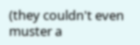(they couldn't even muster a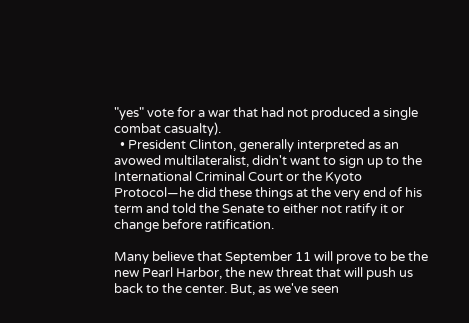"yes" vote for a war that had not produced a single combat casualty).
  • President Clinton, generally interpreted as an avowed multilateralist, didn't want to sign up to the International Criminal Court or the Kyoto Protocol—he did these things at the very end of his term and told the Senate to either not ratify it or change before ratification.

Many believe that September 11 will prove to be the new Pearl Harbor, the new threat that will push us back to the center. But, as we've seen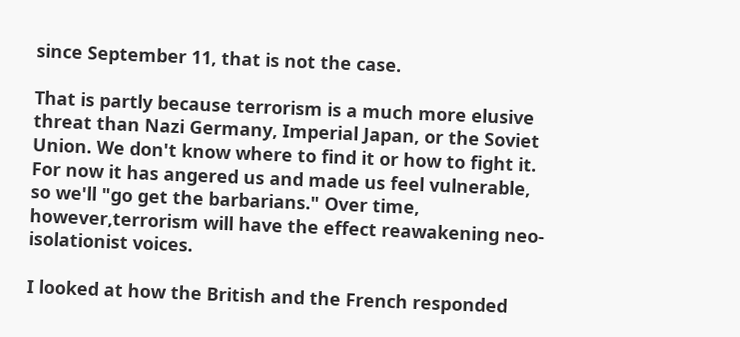since September 11, that is not the case.

That is partly because terrorism is a much more elusive threat than Nazi Germany, Imperial Japan, or the Soviet Union. We don't know where to find it or how to fight it. For now it has angered us and made us feel vulnerable, so we'll "go get the barbarians." Over time, however,terrorism will have the effect reawakening neo-isolationist voices.

I looked at how the British and the French responded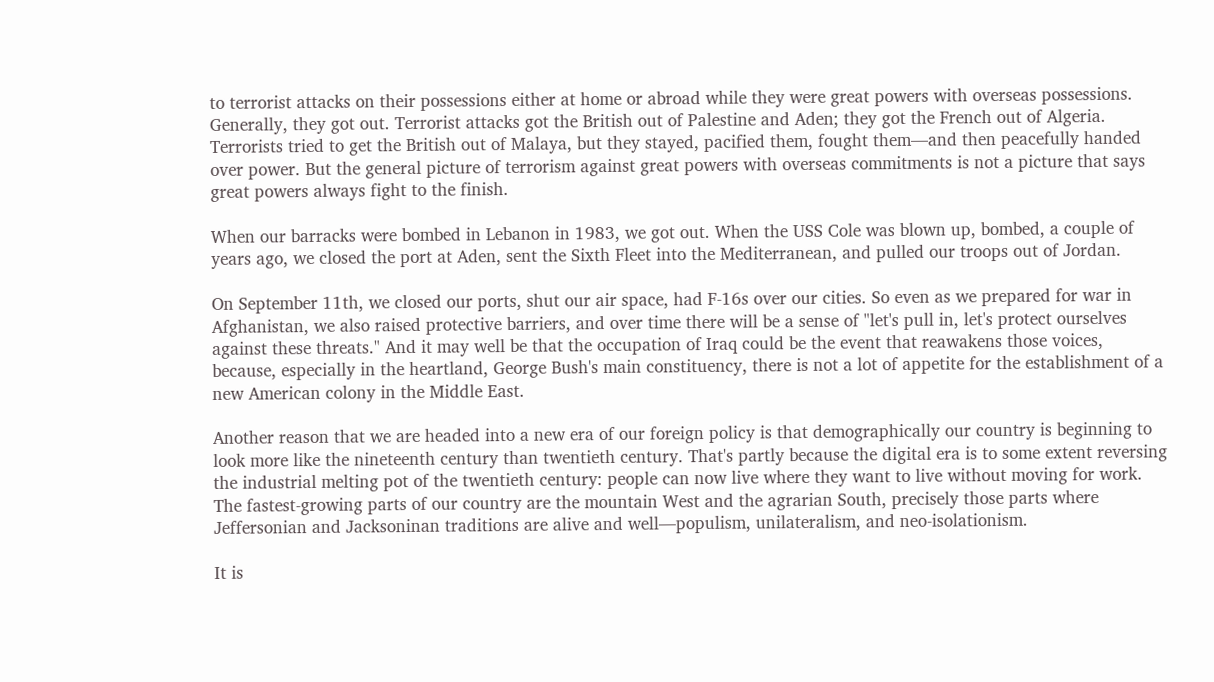to terrorist attacks on their possessions either at home or abroad while they were great powers with overseas possessions. Generally, they got out. Terrorist attacks got the British out of Palestine and Aden; they got the French out of Algeria. Terrorists tried to get the British out of Malaya, but they stayed, pacified them, fought them—and then peacefully handed over power. But the general picture of terrorism against great powers with overseas commitments is not a picture that says great powers always fight to the finish.

When our barracks were bombed in Lebanon in 1983, we got out. When the USS Cole was blown up, bombed, a couple of years ago, we closed the port at Aden, sent the Sixth Fleet into the Mediterranean, and pulled our troops out of Jordan.

On September 11th, we closed our ports, shut our air space, had F-16s over our cities. So even as we prepared for war in Afghanistan, we also raised protective barriers, and over time there will be a sense of "let's pull in, let's protect ourselves against these threats." And it may well be that the occupation of Iraq could be the event that reawakens those voices, because, especially in the heartland, George Bush's main constituency, there is not a lot of appetite for the establishment of a new American colony in the Middle East.

Another reason that we are headed into a new era of our foreign policy is that demographically our country is beginning to look more like the nineteenth century than twentieth century. That's partly because the digital era is to some extent reversing the industrial melting pot of the twentieth century: people can now live where they want to live without moving for work. The fastest-growing parts of our country are the mountain West and the agrarian South, precisely those parts where Jeffersonian and Jacksoninan traditions are alive and well—populism, unilateralism, and neo-isolationism.

It is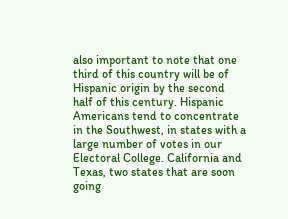also important to note that one third of this country will be of Hispanic origin by the second half of this century. Hispanic Americans tend to concentrate in the Southwest, in states with a large number of votes in our Electoral College. California and Texas, two states that are soon going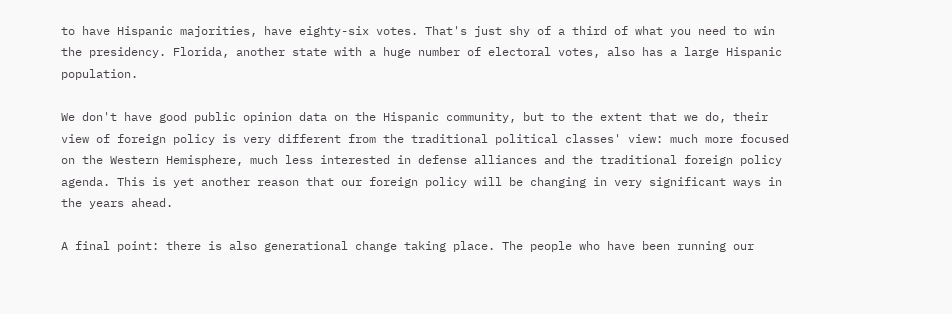to have Hispanic majorities, have eighty-six votes. That's just shy of a third of what you need to win the presidency. Florida, another state with a huge number of electoral votes, also has a large Hispanic population.

We don't have good public opinion data on the Hispanic community, but to the extent that we do, their view of foreign policy is very different from the traditional political classes' view: much more focused on the Western Hemisphere, much less interested in defense alliances and the traditional foreign policy agenda. This is yet another reason that our foreign policy will be changing in very significant ways in the years ahead.

A final point: there is also generational change taking place. The people who have been running our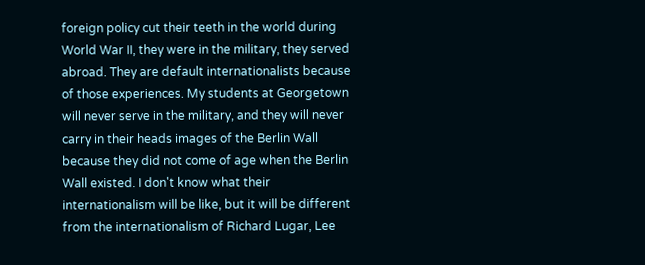foreign policy cut their teeth in the world during World War II, they were in the military, they served abroad. They are default internationalists because of those experiences. My students at Georgetown will never serve in the military, and they will never carry in their heads images of the Berlin Wall because they did not come of age when the Berlin Wall existed. I don't know what their internationalism will be like, but it will be different from the internationalism of Richard Lugar, Lee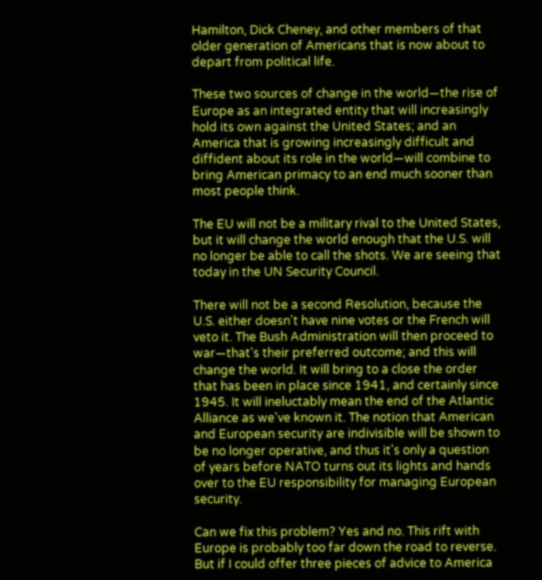Hamilton, Dick Cheney, and other members of that older generation of Americans that is now about to depart from political life.

These two sources of change in the world—the rise of Europe as an integrated entity that will increasingly hold its own against the United States; and an America that is growing increasingly difficult and diffident about its role in the world—will combine to bring American primacy to an end much sooner than most people think.

The EU will not be a military rival to the United States, but it will change the world enough that the U.S. will no longer be able to call the shots. We are seeing that today in the UN Security Council.

There will not be a second Resolution, because the U.S. either doesn't have nine votes or the French will veto it. The Bush Administration will then proceed to war—that's their preferred outcome; and this will change the world. It will bring to a close the order that has been in place since 1941, and certainly since 1945. It will ineluctably mean the end of the Atlantic Alliance as we've known it. The notion that American and European security are indivisible will be shown to be no longer operative, and thus it's only a question of years before NATO turns out its lights and hands over to the EU responsibility for managing European security.

Can we fix this problem? Yes and no. This rift with Europe is probably too far down the road to reverse. But if I could offer three pieces of advice to America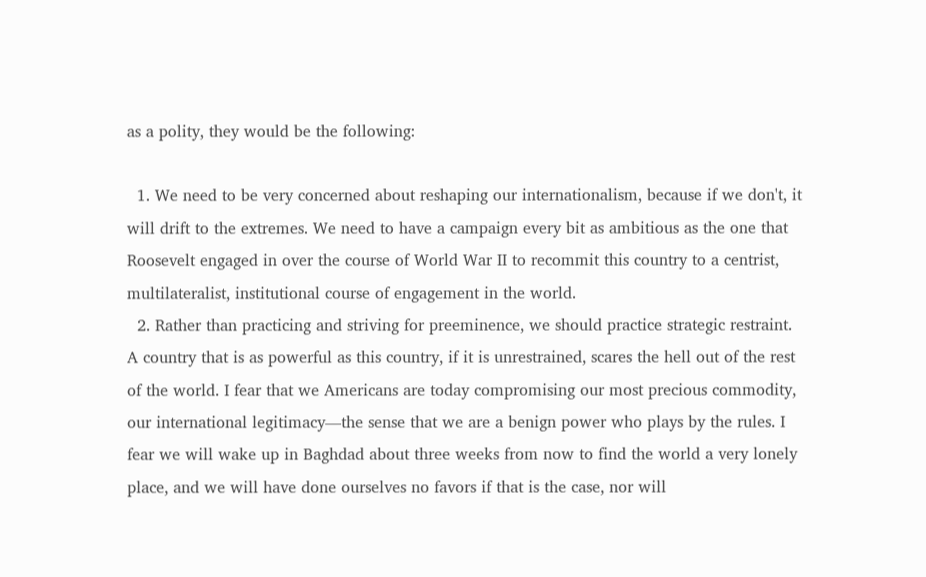as a polity, they would be the following:

  1. We need to be very concerned about reshaping our internationalism, because if we don't, it will drift to the extremes. We need to have a campaign every bit as ambitious as the one that Roosevelt engaged in over the course of World War II to recommit this country to a centrist, multilateralist, institutional course of engagement in the world.
  2. Rather than practicing and striving for preeminence, we should practice strategic restraint. A country that is as powerful as this country, if it is unrestrained, scares the hell out of the rest of the world. I fear that we Americans are today compromising our most precious commodity, our international legitimacy—the sense that we are a benign power who plays by the rules. I fear we will wake up in Baghdad about three weeks from now to find the world a very lonely place, and we will have done ourselves no favors if that is the case, nor will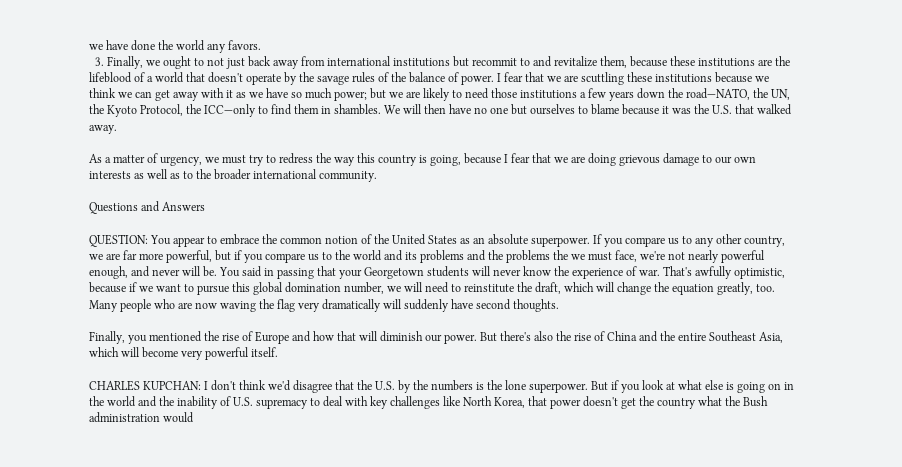we have done the world any favors.
  3. Finally, we ought to not just back away from international institutions but recommit to and revitalize them, because these institutions are the lifeblood of a world that doesn't operate by the savage rules of the balance of power. I fear that we are scuttling these institutions because we think we can get away with it as we have so much power; but we are likely to need those institutions a few years down the road—NATO, the UN, the Kyoto Protocol, the ICC—only to find them in shambles. We will then have no one but ourselves to blame because it was the U.S. that walked away.

As a matter of urgency, we must try to redress the way this country is going, because I fear that we are doing grievous damage to our own interests as well as to the broader international community.

Questions and Answers

QUESTION: You appear to embrace the common notion of the United States as an absolute superpower. If you compare us to any other country, we are far more powerful, but if you compare us to the world and its problems and the problems the we must face, we're not nearly powerful enough, and never will be. You said in passing that your Georgetown students will never know the experience of war. That's awfully optimistic, because if we want to pursue this global domination number, we will need to reinstitute the draft, which will change the equation greatly, too. Many people who are now waving the flag very dramatically will suddenly have second thoughts.

Finally, you mentioned the rise of Europe and how that will diminish our power. But there's also the rise of China and the entire Southeast Asia, which will become very powerful itself.

CHARLES KUPCHAN: I don't think we'd disagree that the U.S. by the numbers is the lone superpower. But if you look at what else is going on in the world and the inability of U.S. supremacy to deal with key challenges like North Korea, that power doesn't get the country what the Bush administration would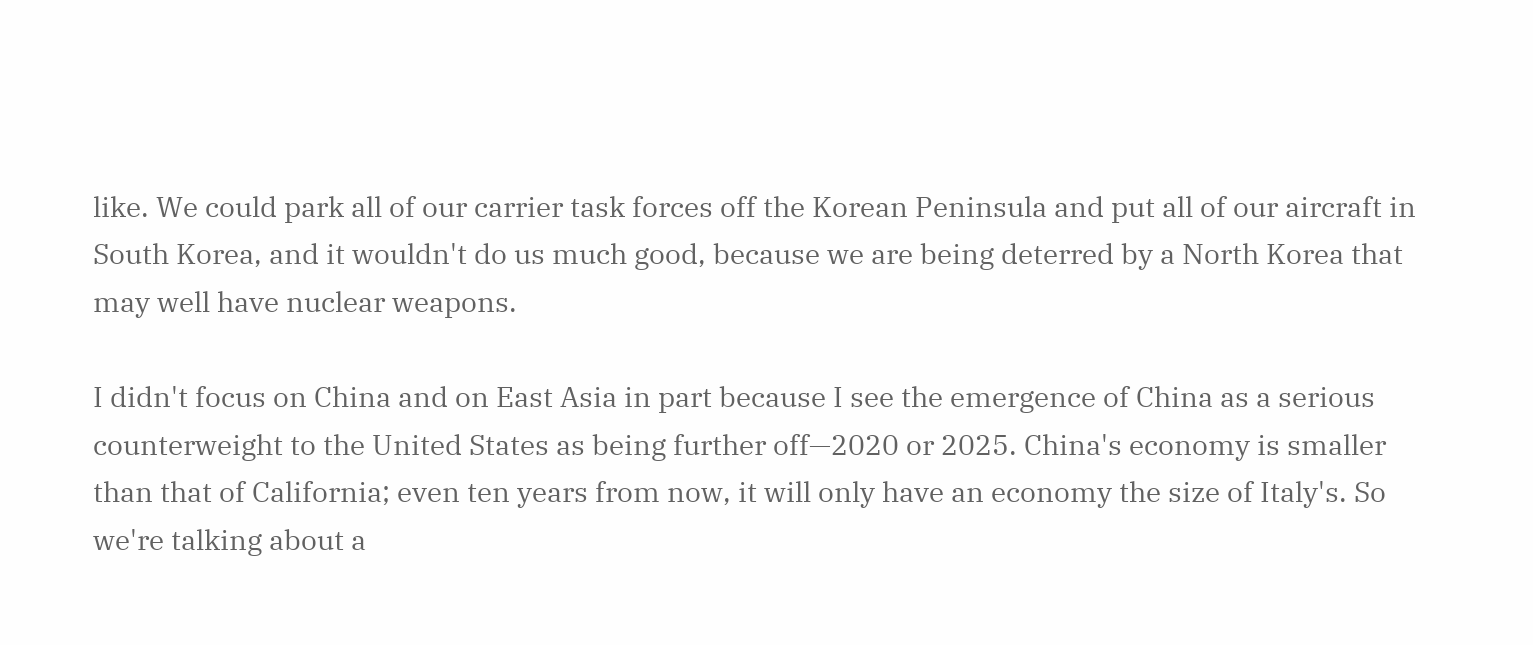like. We could park all of our carrier task forces off the Korean Peninsula and put all of our aircraft in South Korea, and it wouldn't do us much good, because we are being deterred by a North Korea that may well have nuclear weapons.

I didn't focus on China and on East Asia in part because I see the emergence of China as a serious counterweight to the United States as being further off—2020 or 2025. China's economy is smaller than that of California; even ten years from now, it will only have an economy the size of Italy's. So we're talking about a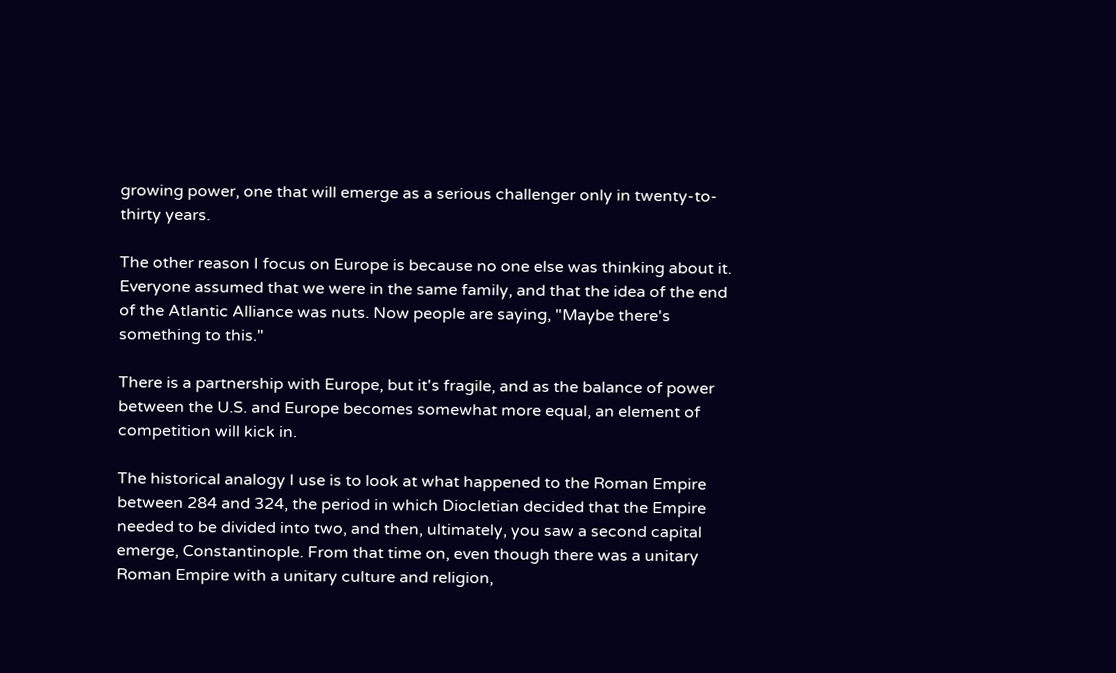growing power, one that will emerge as a serious challenger only in twenty-to-thirty years.

The other reason I focus on Europe is because no one else was thinking about it. Everyone assumed that we were in the same family, and that the idea of the end of the Atlantic Alliance was nuts. Now people are saying, "Maybe there's something to this."

There is a partnership with Europe, but it's fragile, and as the balance of power between the U.S. and Europe becomes somewhat more equal, an element of competition will kick in.

The historical analogy I use is to look at what happened to the Roman Empire between 284 and 324, the period in which Diocletian decided that the Empire needed to be divided into two, and then, ultimately, you saw a second capital emerge, Constantinople. From that time on, even though there was a unitary Roman Empire with a unitary culture and religion,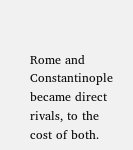Rome and Constantinople became direct rivals, to the cost of both.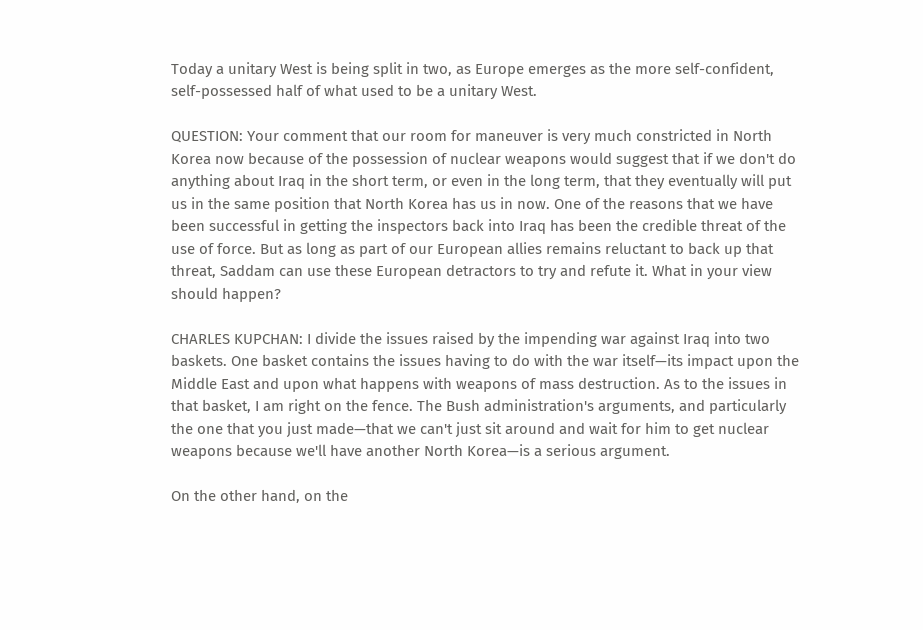Today a unitary West is being split in two, as Europe emerges as the more self-confident, self-possessed half of what used to be a unitary West.

QUESTION: Your comment that our room for maneuver is very much constricted in North Korea now because of the possession of nuclear weapons would suggest that if we don't do anything about Iraq in the short term, or even in the long term, that they eventually will put us in the same position that North Korea has us in now. One of the reasons that we have been successful in getting the inspectors back into Iraq has been the credible threat of the use of force. But as long as part of our European allies remains reluctant to back up that threat, Saddam can use these European detractors to try and refute it. What in your view should happen?

CHARLES KUPCHAN: I divide the issues raised by the impending war against Iraq into two baskets. One basket contains the issues having to do with the war itself—its impact upon the Middle East and upon what happens with weapons of mass destruction. As to the issues in that basket, I am right on the fence. The Bush administration's arguments, and particularly the one that you just made—that we can't just sit around and wait for him to get nuclear weapons because we'll have another North Korea—is a serious argument.

On the other hand, on the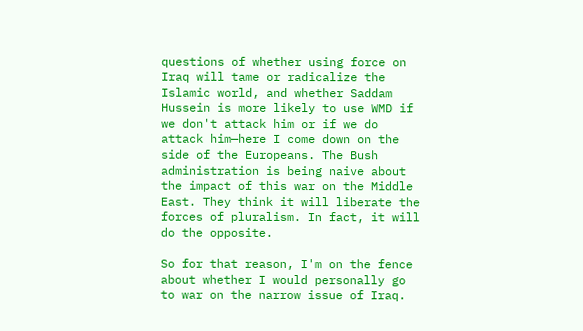questions of whether using force on Iraq will tame or radicalize the Islamic world, and whether Saddam Hussein is more likely to use WMD if we don't attack him or if we do attack him—here I come down on the side of the Europeans. The Bush administration is being naive about the impact of this war on the Middle East. They think it will liberate the forces of pluralism. In fact, it will do the opposite.

So for that reason, I'm on the fence about whether I would personally go to war on the narrow issue of Iraq.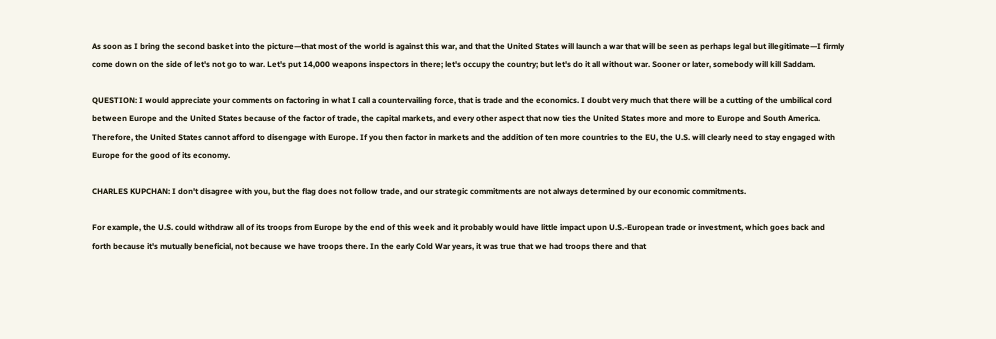As soon as I bring the second basket into the picture—that most of the world is against this war, and that the United States will launch a war that will be seen as perhaps legal but illegitimate—I firmly come down on the side of let's not go to war. Let's put 14,000 weapons inspectors in there; let's occupy the country; but let's do it all without war. Sooner or later, somebody will kill Saddam.

QUESTION: I would appreciate your comments on factoring in what I call a countervailing force, that is trade and the economics. I doubt very much that there will be a cutting of the umbilical cord between Europe and the United States because of the factor of trade, the capital markets, and every other aspect that now ties the United States more and more to Europe and South America. Therefore, the United States cannot afford to disengage with Europe. If you then factor in markets and the addition of ten more countries to the EU, the U.S. will clearly need to stay engaged with Europe for the good of its economy.

CHARLES KUPCHAN: I don't disagree with you, but the flag does not follow trade, and our strategic commitments are not always determined by our economic commitments.

For example, the U.S. could withdraw all of its troops from Europe by the end of this week and it probably would have little impact upon U.S.-European trade or investment, which goes back and forth because it's mutually beneficial, not because we have troops there. In the early Cold War years, it was true that we had troops there and that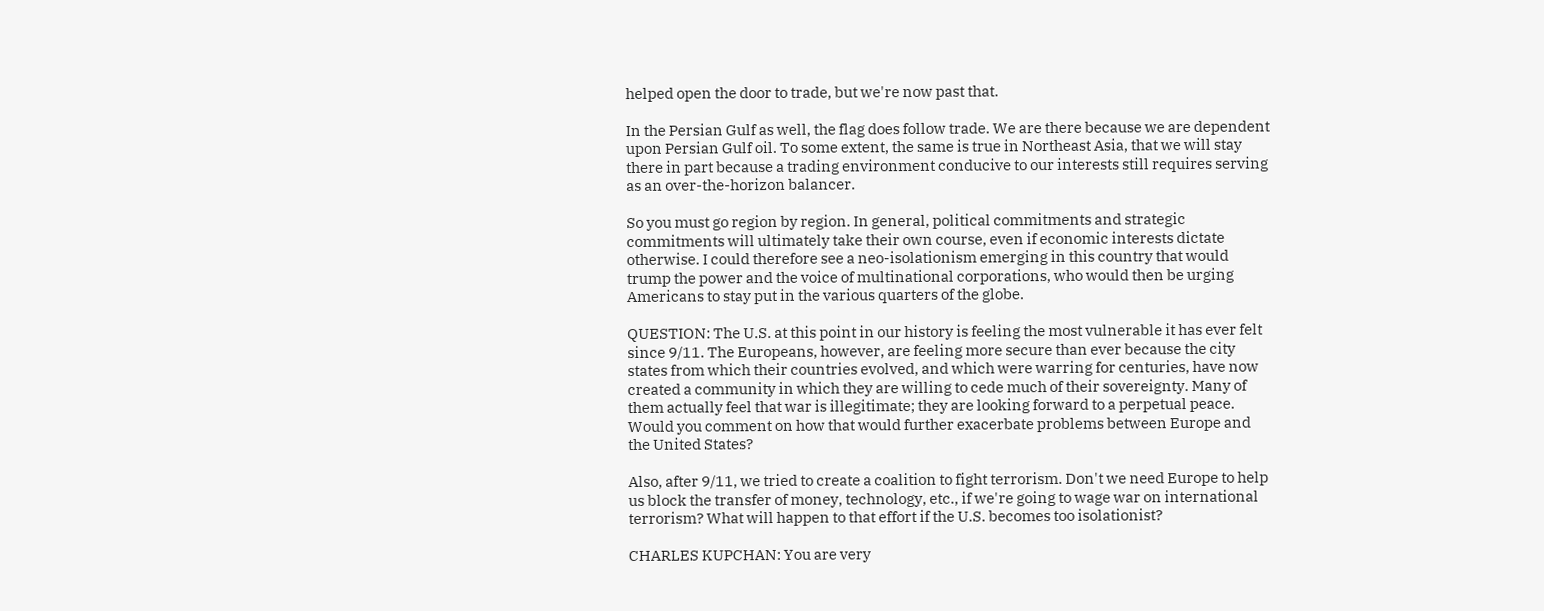helped open the door to trade, but we're now past that.

In the Persian Gulf as well, the flag does follow trade. We are there because we are dependent upon Persian Gulf oil. To some extent, the same is true in Northeast Asia, that we will stay there in part because a trading environment conducive to our interests still requires serving as an over-the-horizon balancer.

So you must go region by region. In general, political commitments and strategic commitments will ultimately take their own course, even if economic interests dictate otherwise. I could therefore see a neo-isolationism emerging in this country that would trump the power and the voice of multinational corporations, who would then be urging Americans to stay put in the various quarters of the globe.

QUESTION: The U.S. at this point in our history is feeling the most vulnerable it has ever felt since 9/11. The Europeans, however, are feeling more secure than ever because the city states from which their countries evolved, and which were warring for centuries, have now created a community in which they are willing to cede much of their sovereignty. Many of them actually feel that war is illegitimate; they are looking forward to a perpetual peace. Would you comment on how that would further exacerbate problems between Europe and the United States?

Also, after 9/11, we tried to create a coalition to fight terrorism. Don't we need Europe to help us block the transfer of money, technology, etc., if we're going to wage war on international terrorism? What will happen to that effort if the U.S. becomes too isolationist?

CHARLES KUPCHAN: You are very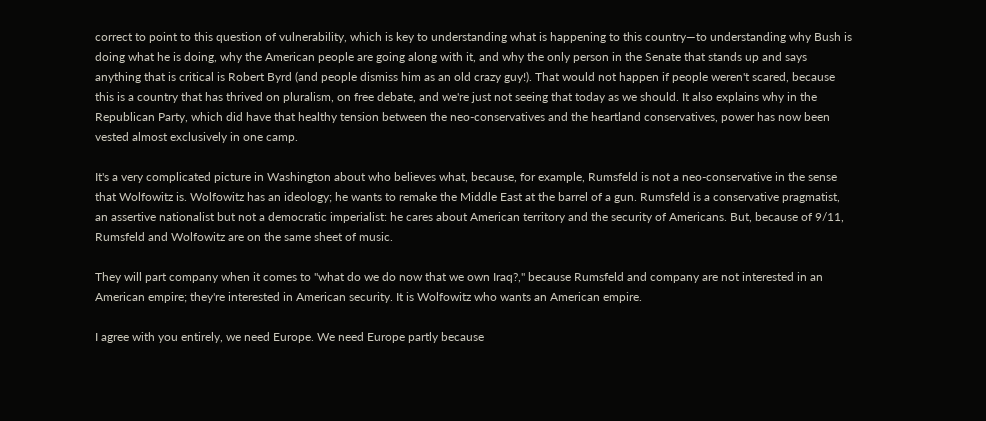correct to point to this question of vulnerability, which is key to understanding what is happening to this country—to understanding why Bush is doing what he is doing, why the American people are going along with it, and why the only person in the Senate that stands up and says anything that is critical is Robert Byrd (and people dismiss him as an old crazy guy!). That would not happen if people weren't scared, because this is a country that has thrived on pluralism, on free debate, and we're just not seeing that today as we should. It also explains why in the Republican Party, which did have that healthy tension between the neo-conservatives and the heartland conservatives, power has now been vested almost exclusively in one camp.

It's a very complicated picture in Washington about who believes what, because, for example, Rumsfeld is not a neo-conservative in the sense that Wolfowitz is. Wolfowitz has an ideology; he wants to remake the Middle East at the barrel of a gun. Rumsfeld is a conservative pragmatist, an assertive nationalist but not a democratic imperialist: he cares about American territory and the security of Americans. But, because of 9/11, Rumsfeld and Wolfowitz are on the same sheet of music.

They will part company when it comes to "what do we do now that we own Iraq?," because Rumsfeld and company are not interested in an American empire; they're interested in American security. It is Wolfowitz who wants an American empire.

I agree with you entirely, we need Europe. We need Europe partly because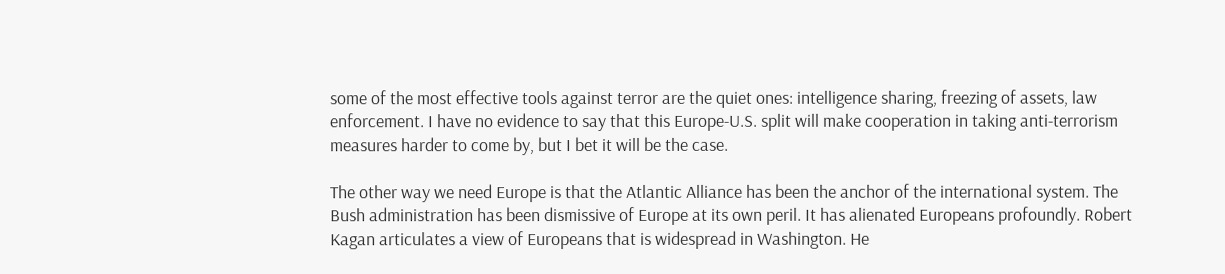some of the most effective tools against terror are the quiet ones: intelligence sharing, freezing of assets, law enforcement. I have no evidence to say that this Europe-U.S. split will make cooperation in taking anti-terrorism measures harder to come by, but I bet it will be the case.

The other way we need Europe is that the Atlantic Alliance has been the anchor of the international system. The Bush administration has been dismissive of Europe at its own peril. It has alienated Europeans profoundly. Robert Kagan articulates a view of Europeans that is widespread in Washington. He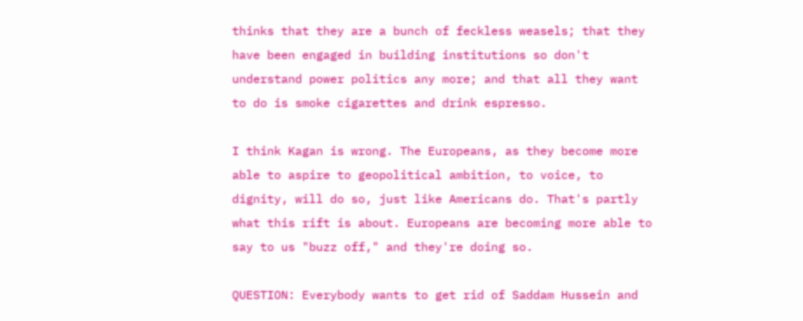thinks that they are a bunch of feckless weasels; that they have been engaged in building institutions so don't understand power politics any more; and that all they want to do is smoke cigarettes and drink espresso.

I think Kagan is wrong. The Europeans, as they become more able to aspire to geopolitical ambition, to voice, to dignity, will do so, just like Americans do. That's partly what this rift is about. Europeans are becoming more able to say to us "buzz off," and they're doing so.

QUESTION: Everybody wants to get rid of Saddam Hussein and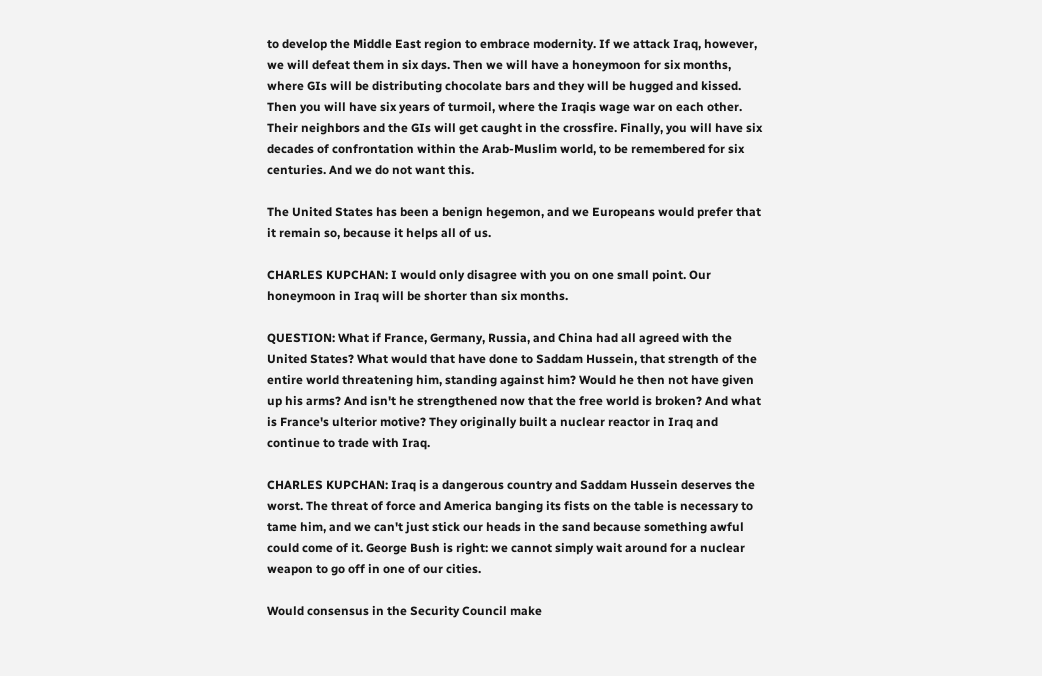to develop the Middle East region to embrace modernity. If we attack Iraq, however, we will defeat them in six days. Then we will have a honeymoon for six months, where GIs will be distributing chocolate bars and they will be hugged and kissed. Then you will have six years of turmoil, where the Iraqis wage war on each other. Their neighbors and the GIs will get caught in the crossfire. Finally, you will have six decades of confrontation within the Arab-Muslim world, to be remembered for six centuries. And we do not want this.

The United States has been a benign hegemon, and we Europeans would prefer that it remain so, because it helps all of us.

CHARLES KUPCHAN: I would only disagree with you on one small point. Our honeymoon in Iraq will be shorter than six months.

QUESTION: What if France, Germany, Russia, and China had all agreed with the United States? What would that have done to Saddam Hussein, that strength of the entire world threatening him, standing against him? Would he then not have given up his arms? And isn't he strengthened now that the free world is broken? And what is France's ulterior motive? They originally built a nuclear reactor in Iraq and continue to trade with Iraq.

CHARLES KUPCHAN: Iraq is a dangerous country and Saddam Hussein deserves the worst. The threat of force and America banging its fists on the table is necessary to tame him, and we can't just stick our heads in the sand because something awful could come of it. George Bush is right: we cannot simply wait around for a nuclear weapon to go off in one of our cities.

Would consensus in the Security Council make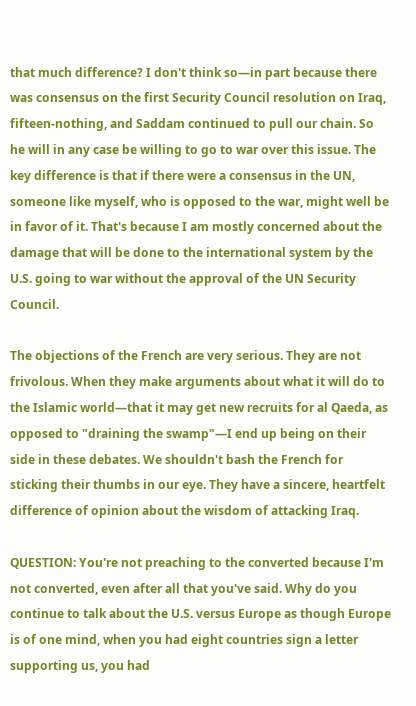that much difference? I don't think so—in part because there was consensus on the first Security Council resolution on Iraq, fifteen-nothing, and Saddam continued to pull our chain. So he will in any case be willing to go to war over this issue. The key difference is that if there were a consensus in the UN, someone like myself, who is opposed to the war, might well be in favor of it. That's because I am mostly concerned about the damage that will be done to the international system by the U.S. going to war without the approval of the UN Security Council.

The objections of the French are very serious. They are not frivolous. When they make arguments about what it will do to the Islamic world—that it may get new recruits for al Qaeda, as opposed to "draining the swamp"—I end up being on their side in these debates. We shouldn't bash the French for sticking their thumbs in our eye. They have a sincere, heartfelt difference of opinion about the wisdom of attacking Iraq.

QUESTION: You're not preaching to the converted because I'm not converted, even after all that you've said. Why do you continue to talk about the U.S. versus Europe as though Europe is of one mind, when you had eight countries sign a letter supporting us, you had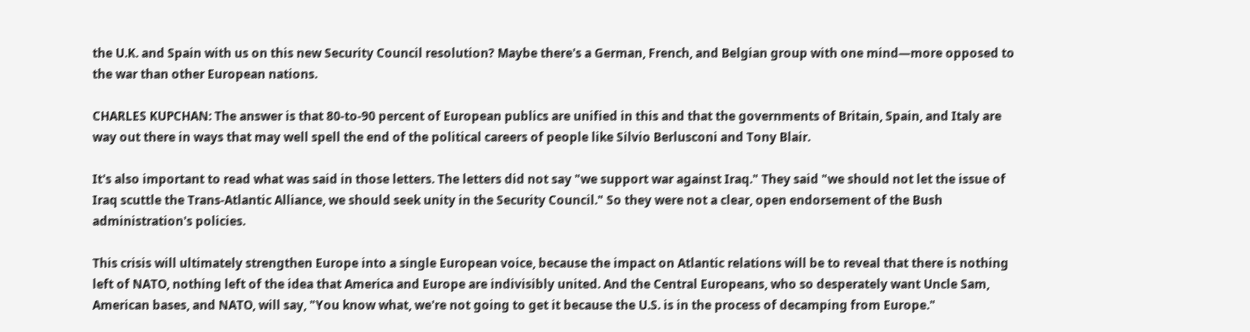the U.K. and Spain with us on this new Security Council resolution? Maybe there's a German, French, and Belgian group with one mind—more opposed to the war than other European nations.

CHARLES KUPCHAN: The answer is that 80-to-90 percent of European publics are unified in this and that the governments of Britain, Spain, and Italy are way out there in ways that may well spell the end of the political careers of people like Silvio Berlusconi and Tony Blair.

It's also important to read what was said in those letters. The letters did not say "we support war against Iraq." They said "we should not let the issue of Iraq scuttle the Trans-Atlantic Alliance, we should seek unity in the Security Council." So they were not a clear, open endorsement of the Bush administration's policies.

This crisis will ultimately strengthen Europe into a single European voice, because the impact on Atlantic relations will be to reveal that there is nothing left of NATO, nothing left of the idea that America and Europe are indivisibly united. And the Central Europeans, who so desperately want Uncle Sam, American bases, and NATO, will say, "You know what, we're not going to get it because the U.S. is in the process of decamping from Europe."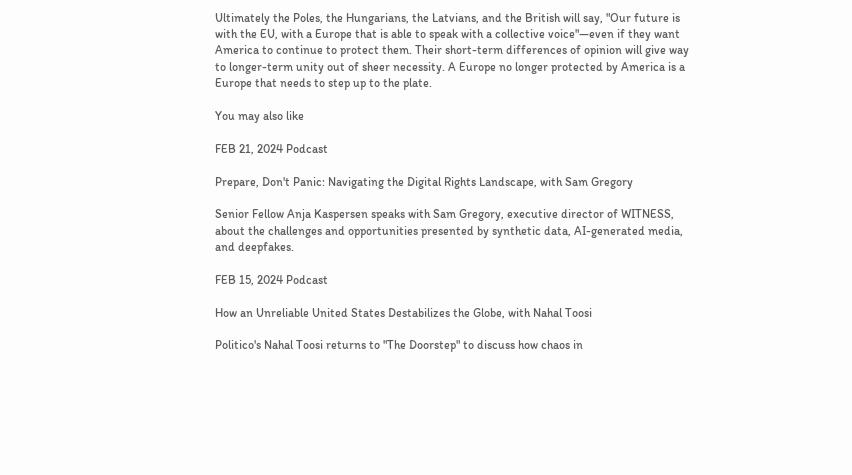Ultimately the Poles, the Hungarians, the Latvians, and the British will say, "Our future is with the EU, with a Europe that is able to speak with a collective voice"—even if they want America to continue to protect them. Their short-term differences of opinion will give way to longer-term unity out of sheer necessity. A Europe no longer protected by America is a Europe that needs to step up to the plate.

You may also like

FEB 21, 2024 Podcast

Prepare, Don't Panic: Navigating the Digital Rights Landscape, with Sam Gregory

Senior Fellow Anja Kaspersen speaks with Sam Gregory, executive director of WITNESS, about the challenges and opportunities presented by synthetic data, AI-generated media, and deepfakes.

FEB 15, 2024 Podcast

How an Unreliable United States Destabilizes the Globe, with Nahal Toosi

Politico's Nahal Toosi returns to "The Doorstep" to discuss how chaos in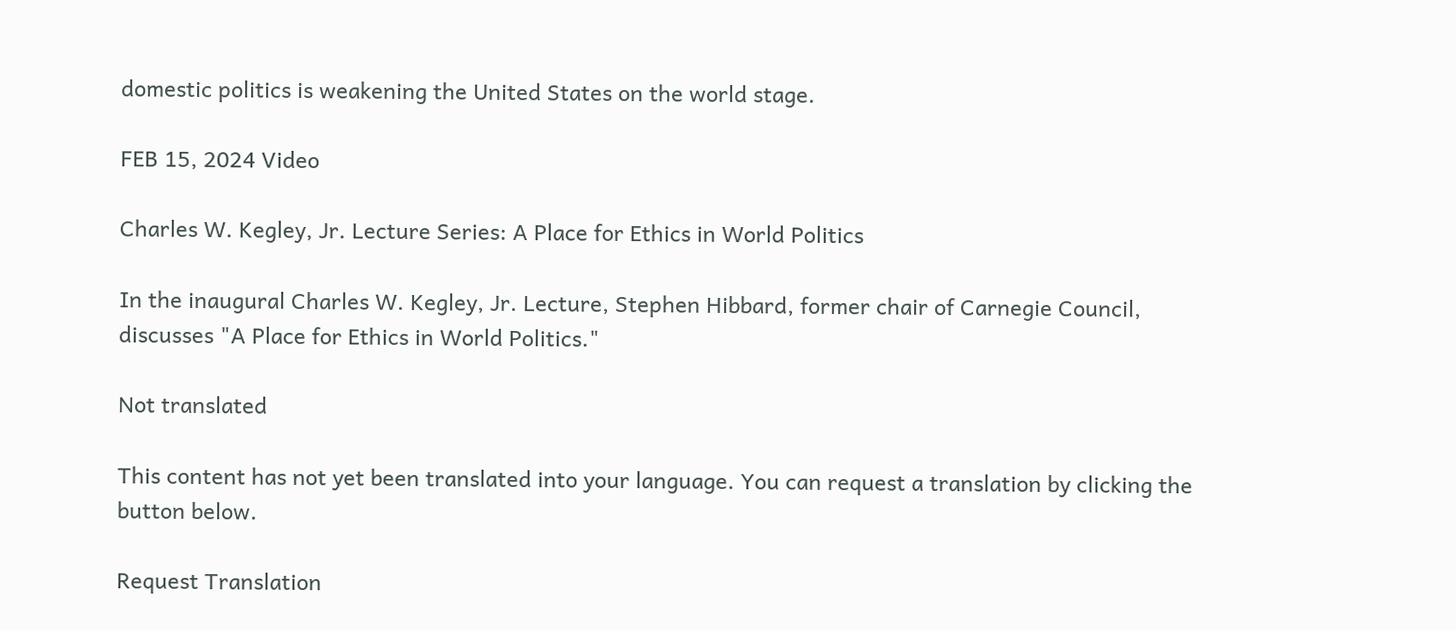domestic politics is weakening the United States on the world stage.

FEB 15, 2024 Video

Charles W. Kegley, Jr. Lecture Series: A Place for Ethics in World Politics

In the inaugural Charles W. Kegley, Jr. Lecture, Stephen Hibbard, former chair of Carnegie Council, discusses "A Place for Ethics in World Politics."

Not translated

This content has not yet been translated into your language. You can request a translation by clicking the button below.

Request Translation